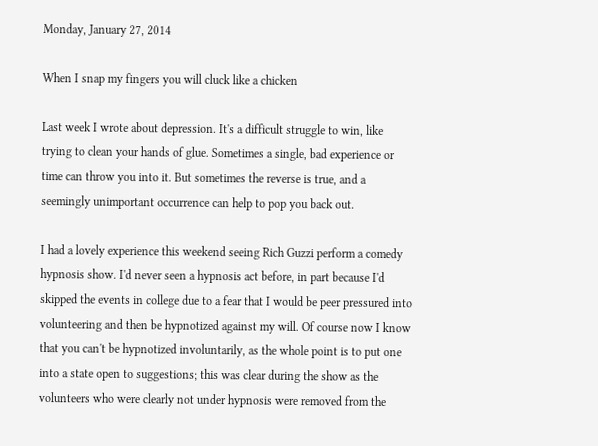Monday, January 27, 2014

When I snap my fingers you will cluck like a chicken

Last week I wrote about depression. It's a difficult struggle to win, like trying to clean your hands of glue. Sometimes a single, bad experience or time can throw you into it. But sometimes the reverse is true, and a seemingly unimportant occurrence can help to pop you back out.

I had a lovely experience this weekend seeing Rich Guzzi perform a comedy hypnosis show. I'd never seen a hypnosis act before, in part because I'd skipped the events in college due to a fear that I would be peer pressured into volunteering and then be hypnotized against my will. Of course now I know that you can't be hypnotized involuntarily, as the whole point is to put one into a state open to suggestions; this was clear during the show as the volunteers who were clearly not under hypnosis were removed from the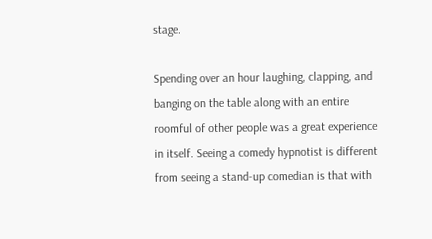stage.

Spending over an hour laughing, clapping, and banging on the table along with an entire roomful of other people was a great experience in itself. Seeing a comedy hypnotist is different from seeing a stand-up comedian is that with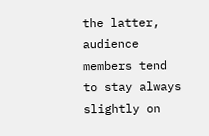the latter, audience members tend to stay always slightly on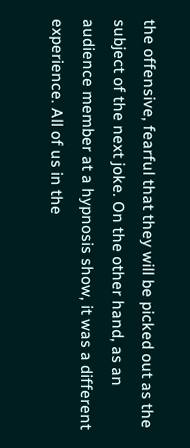the offensive, fearful that they will be picked out as the subject of the next joke. On the other hand, as an audience member at a hypnosis show, it was a different experience. All of us in the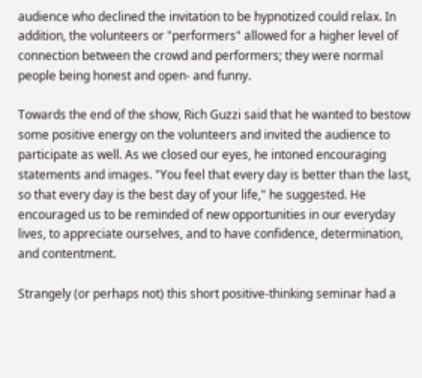audience who declined the invitation to be hypnotized could relax. In addition, the volunteers or "performers" allowed for a higher level of connection between the crowd and performers; they were normal people being honest and open- and funny.

Towards the end of the show, Rich Guzzi said that he wanted to bestow some positive energy on the volunteers and invited the audience to participate as well. As we closed our eyes, he intoned encouraging statements and images. "You feel that every day is better than the last, so that every day is the best day of your life," he suggested. He encouraged us to be reminded of new opportunities in our everyday lives, to appreciate ourselves, and to have confidence, determination, and contentment.

Strangely (or perhaps not) this short positive-thinking seminar had a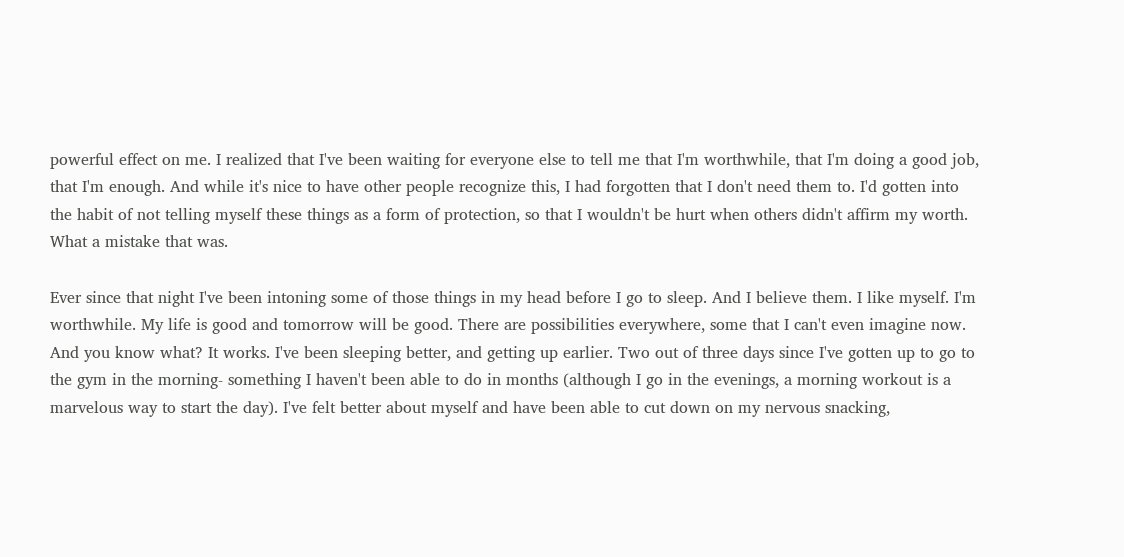powerful effect on me. I realized that I've been waiting for everyone else to tell me that I'm worthwhile, that I'm doing a good job, that I'm enough. And while it's nice to have other people recognize this, I had forgotten that I don't need them to. I'd gotten into the habit of not telling myself these things as a form of protection, so that I wouldn't be hurt when others didn't affirm my worth. What a mistake that was.

Ever since that night I've been intoning some of those things in my head before I go to sleep. And I believe them. I like myself. I'm worthwhile. My life is good and tomorrow will be good. There are possibilities everywhere, some that I can't even imagine now. And you know what? It works. I've been sleeping better, and getting up earlier. Two out of three days since I've gotten up to go to the gym in the morning- something I haven't been able to do in months (although I go in the evenings, a morning workout is a marvelous way to start the day). I've felt better about myself and have been able to cut down on my nervous snacking,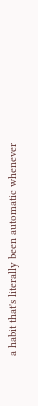a habit that's literally been automatic whenever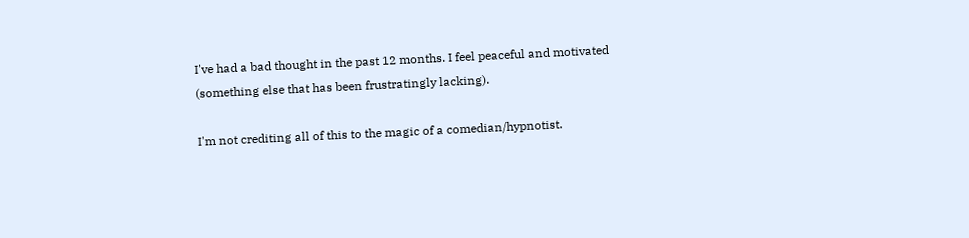I've had a bad thought in the past 12 months. I feel peaceful and motivated (something else that has been frustratingly lacking).

I'm not crediting all of this to the magic of a comedian/hypnotist.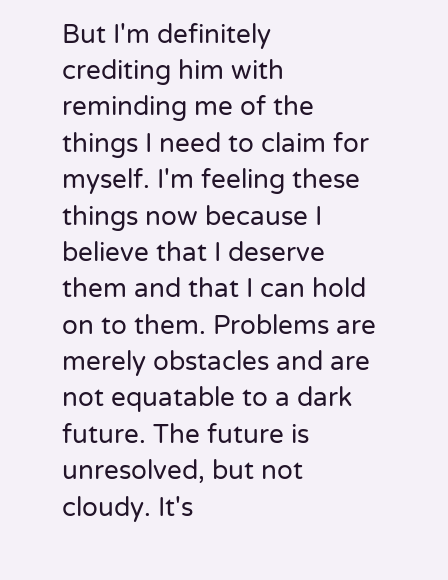But I'm definitely crediting him with reminding me of the things I need to claim for myself. I'm feeling these things now because I believe that I deserve them and that I can hold on to them. Problems are merely obstacles and are not equatable to a dark future. The future is unresolved, but not cloudy. It's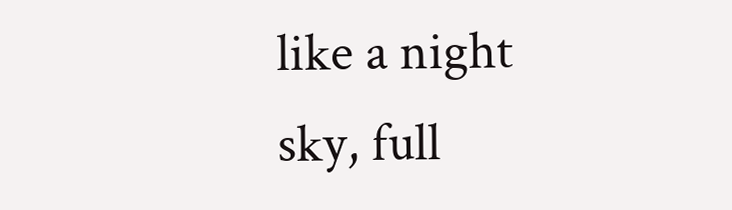like a night sky, full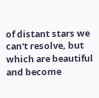of distant stars we can't resolve, but which are beautiful and become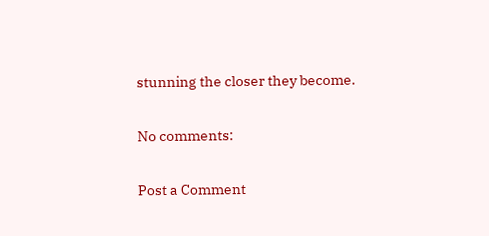stunning the closer they become.

No comments:

Post a Comment